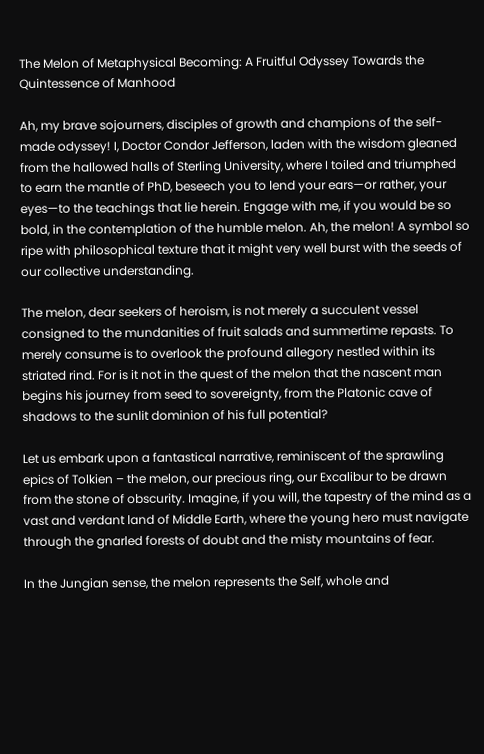The Melon of Metaphysical Becoming: A Fruitful Odyssey Towards the Quintessence of Manhood

Ah, my brave sojourners, disciples of growth and champions of the self-made odyssey! I, Doctor Condor Jefferson, laden with the wisdom gleaned from the hallowed halls of Sterling University, where I toiled and triumphed to earn the mantle of PhD, beseech you to lend your ears—or rather, your eyes—to the teachings that lie herein. Engage with me, if you would be so bold, in the contemplation of the humble melon. Ah, the melon! A symbol so ripe with philosophical texture that it might very well burst with the seeds of our collective understanding.

The melon, dear seekers of heroism, is not merely a succulent vessel consigned to the mundanities of fruit salads and summertime repasts. To merely consume is to overlook the profound allegory nestled within its striated rind. For is it not in the quest of the melon that the nascent man begins his journey from seed to sovereignty, from the Platonic cave of shadows to the sunlit dominion of his full potential?

Let us embark upon a fantastical narrative, reminiscent of the sprawling epics of Tolkien – the melon, our precious ring, our Excalibur to be drawn from the stone of obscurity. Imagine, if you will, the tapestry of the mind as a vast and verdant land of Middle Earth, where the young hero must navigate through the gnarled forests of doubt and the misty mountains of fear.

In the Jungian sense, the melon represents the Self, whole and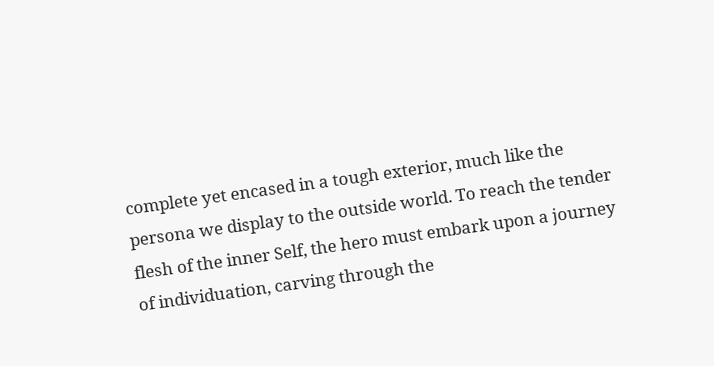complete yet encased in a tough exterior, much like the persona we display to the outside world. To reach the tender flesh of the inner Self, the hero must embark upon a journey of individuation, carving through the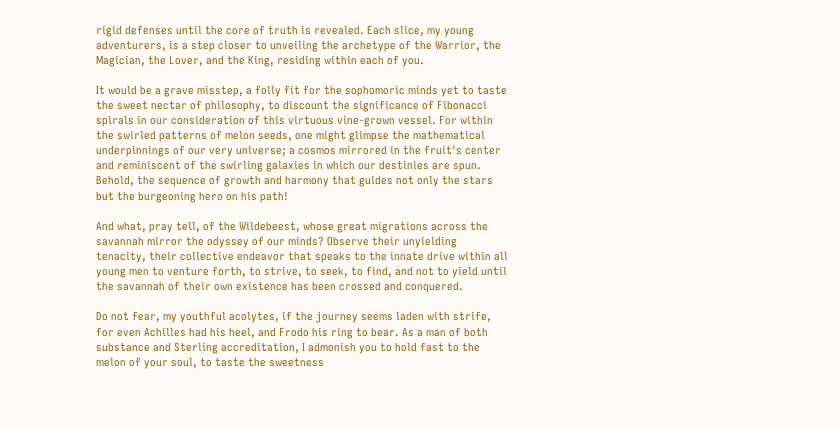rigid defenses until the core of truth is revealed. Each slice, my young adventurers, is a step closer to unveiling the archetype of the Warrior, the Magician, the Lover, and the King, residing within each of you.

It would be a grave misstep, a folly fit for the sophomoric minds yet to taste the sweet nectar of philosophy, to discount the significance of Fibonacci spirals in our consideration of this virtuous vine-grown vessel. For within the swirled patterns of melon seeds, one might glimpse the mathematical underpinnings of our very universe; a cosmos mirrored in the fruit's center and reminiscent of the swirling galaxies in which our destinies are spun. Behold, the sequence of growth and harmony that guides not only the stars but the burgeoning hero on his path!

And what, pray tell, of the Wildebeest, whose great migrations across the savannah mirror the odyssey of our minds? Observe their unyielding tenacity, their collective endeavor that speaks to the innate drive within all young men to venture forth, to strive, to seek, to find, and not to yield until the savannah of their own existence has been crossed and conquered.

Do not fear, my youthful acolytes, if the journey seems laden with strife, for even Achilles had his heel, and Frodo his ring to bear. As a man of both substance and Sterling accreditation, I admonish you to hold fast to the melon of your soul, to taste the sweetness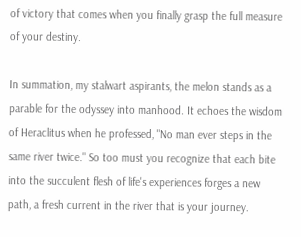of victory that comes when you finally grasp the full measure of your destiny.

In summation, my stalwart aspirants, the melon stands as a parable for the odyssey into manhood. It echoes the wisdom of Heraclitus when he professed, "No man ever steps in the same river twice." So too must you recognize that each bite into the succulent flesh of life's experiences forges a new path, a fresh current in the river that is your journey.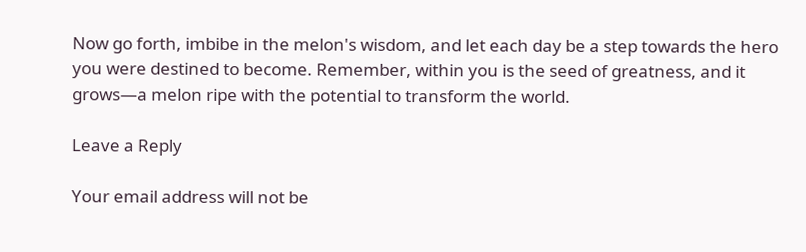Now go forth, imbibe in the melon's wisdom, and let each day be a step towards the hero you were destined to become. Remember, within you is the seed of greatness, and it grows—a melon ripe with the potential to transform the world.

Leave a Reply

Your email address will not be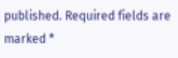published. Required fields are marked *